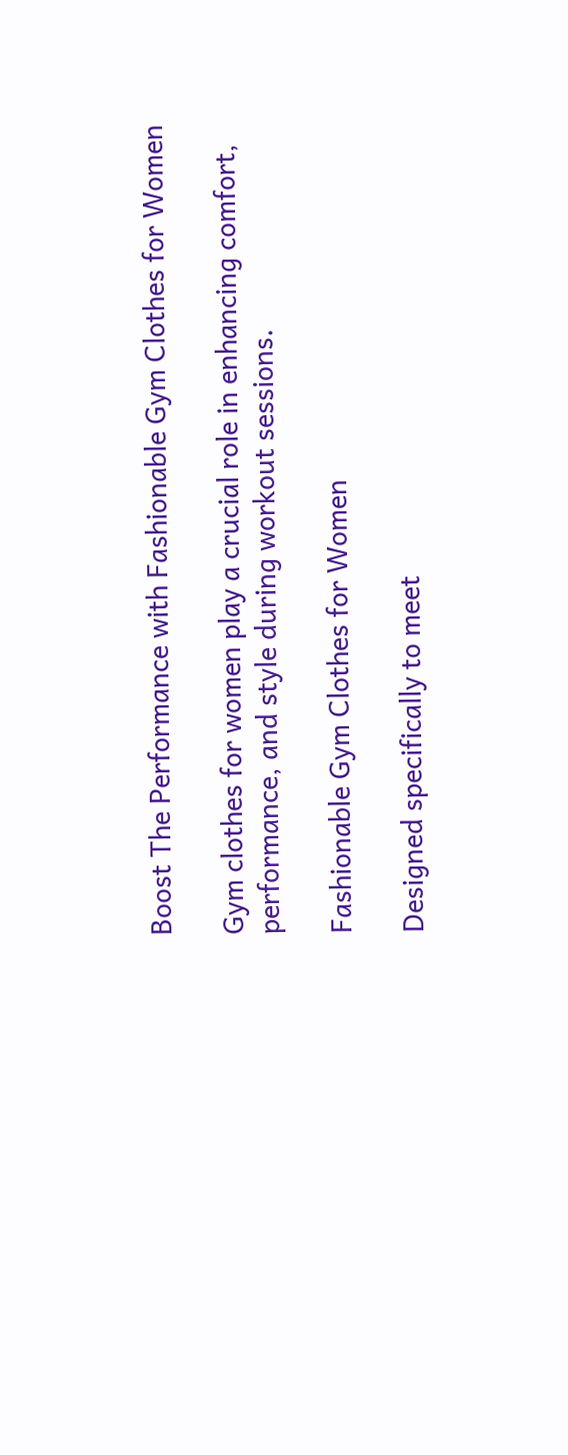Boost The Performance with Fashionable Gym Clothes for Women

Gym clothes for women play a crucial role in enhancing comfort, performance, and style during workout sessions.

Fashionable Gym Clothes for Women

Designed specifically to meet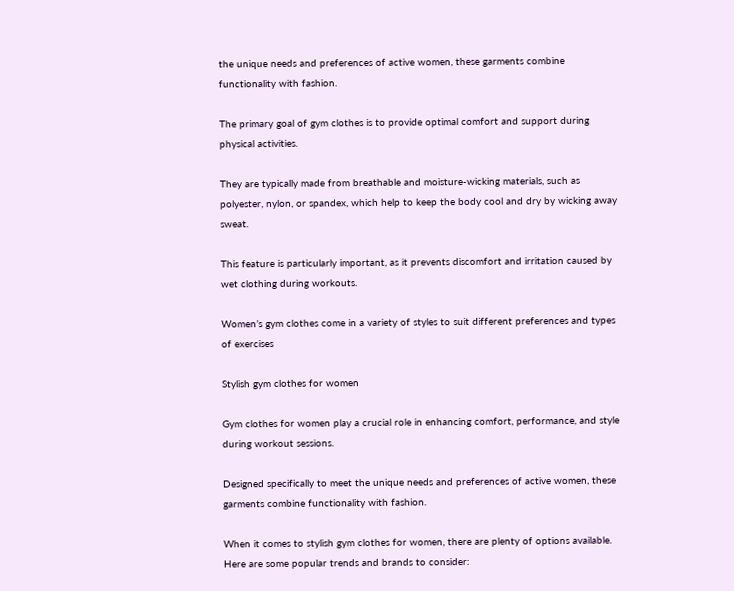the unique needs and preferences of active women, these garments combine functionality with fashion.

The primary goal of gym clothes is to provide optimal comfort and support during physical activities.

They are typically made from breathable and moisture-wicking materials, such as polyester, nylon, or spandex, which help to keep the body cool and dry by wicking away sweat.

This feature is particularly important, as it prevents discomfort and irritation caused by wet clothing during workouts.

Women’s gym clothes come in a variety of styles to suit different preferences and types of exercises

Stylish gym clothes for women

Gym clothes for women play a crucial role in enhancing comfort, performance, and style during workout sessions.

Designed specifically to meet the unique needs and preferences of active women, these garments combine functionality with fashion.

When it comes to stylish gym clothes for women, there are plenty of options available. Here are some popular trends and brands to consider: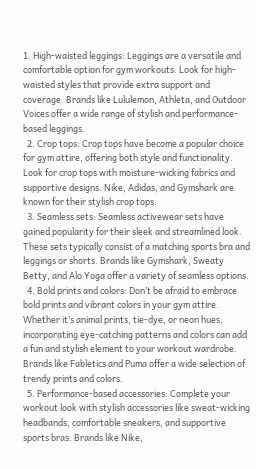1. High-waisted leggings: Leggings are a versatile and comfortable option for gym workouts. Look for high-waisted styles that provide extra support and coverage. Brands like Lululemon, Athleta, and Outdoor Voices offer a wide range of stylish and performance-based leggings.
  2. Crop tops: Crop tops have become a popular choice for gym attire, offering both style and functionality. Look for crop tops with moisture-wicking fabrics and supportive designs. Nike, Adidas, and Gymshark are known for their stylish crop tops.
  3. Seamless sets: Seamless activewear sets have gained popularity for their sleek and streamlined look. These sets typically consist of a matching sports bra and leggings or shorts. Brands like Gymshark, Sweaty Betty, and Alo Yoga offer a variety of seamless options.
  4. Bold prints and colors: Don’t be afraid to embrace bold prints and vibrant colors in your gym attire. Whether it’s animal prints, tie-dye, or neon hues, incorporating eye-catching patterns and colors can add a fun and stylish element to your workout wardrobe. Brands like Fabletics and Puma offer a wide selection of trendy prints and colors.
  5. Performance-based accessories: Complete your workout look with stylish accessories like sweat-wicking headbands, comfortable sneakers, and supportive sports bras. Brands like Nike,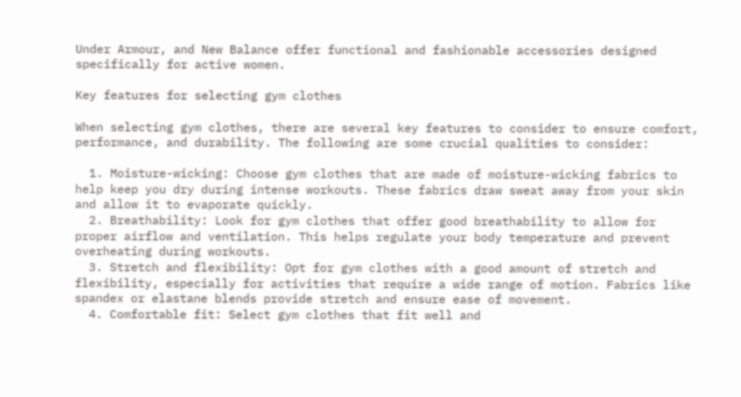Under Armour, and New Balance offer functional and fashionable accessories designed specifically for active women.

Key features for selecting gym clothes

When selecting gym clothes, there are several key features to consider to ensure comfort, performance, and durability. The following are some crucial qualities to consider:

  1. Moisture-wicking: Choose gym clothes that are made of moisture-wicking fabrics to help keep you dry during intense workouts. These fabrics draw sweat away from your skin and allow it to evaporate quickly.
  2. Breathability: Look for gym clothes that offer good breathability to allow for proper airflow and ventilation. This helps regulate your body temperature and prevent overheating during workouts.
  3. Stretch and flexibility: Opt for gym clothes with a good amount of stretch and flexibility, especially for activities that require a wide range of motion. Fabrics like spandex or elastane blends provide stretch and ensure ease of movement.
  4. Comfortable fit: Select gym clothes that fit well and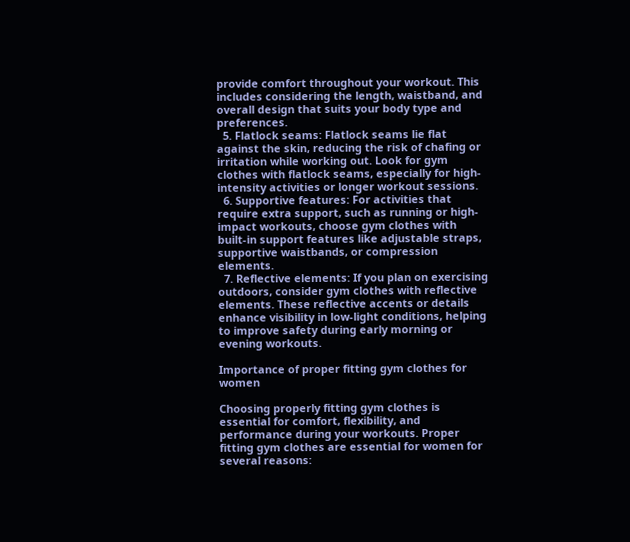provide comfort throughout your workout. This includes considering the length, waistband, and overall design that suits your body type and preferences.
  5. Flatlock seams: Flatlock seams lie flat against the skin, reducing the risk of chafing or irritation while working out. Look for gym clothes with flatlock seams, especially for high-intensity activities or longer workout sessions.
  6. Supportive features: For activities that require extra support, such as running or high-impact workouts, choose gym clothes with built-in support features like adjustable straps, supportive waistbands, or compression elements.
  7. Reflective elements: If you plan on exercising outdoors, consider gym clothes with reflective elements. These reflective accents or details enhance visibility in low-light conditions, helping to improve safety during early morning or evening workouts.

Importance of proper fitting gym clothes for women

Choosing properly fitting gym clothes is essential for comfort, flexibility, and performance during your workouts. Proper fitting gym clothes are essential for women for several reasons: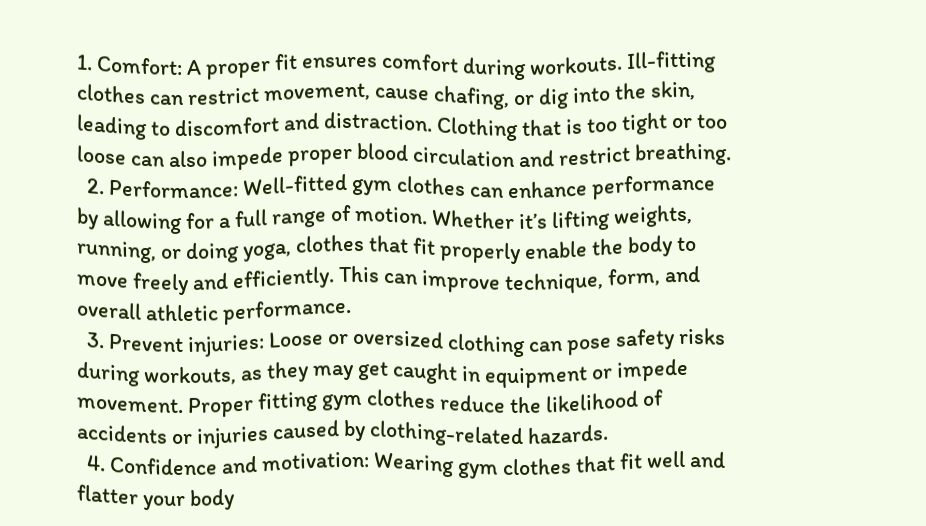1. Comfort: A proper fit ensures comfort during workouts. Ill-fitting clothes can restrict movement, cause chafing, or dig into the skin, leading to discomfort and distraction. Clothing that is too tight or too loose can also impede proper blood circulation and restrict breathing.
  2. Performance: Well-fitted gym clothes can enhance performance by allowing for a full range of motion. Whether it’s lifting weights, running, or doing yoga, clothes that fit properly enable the body to move freely and efficiently. This can improve technique, form, and overall athletic performance.
  3. Prevent injuries: Loose or oversized clothing can pose safety risks during workouts, as they may get caught in equipment or impede movement. Proper fitting gym clothes reduce the likelihood of accidents or injuries caused by clothing-related hazards.
  4. Confidence and motivation: Wearing gym clothes that fit well and flatter your body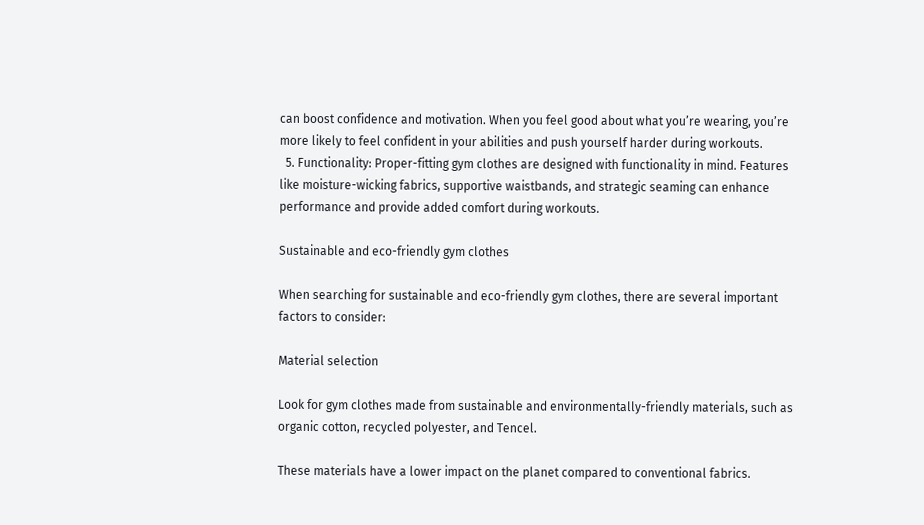can boost confidence and motivation. When you feel good about what you’re wearing, you’re more likely to feel confident in your abilities and push yourself harder during workouts.
  5. Functionality: Proper-fitting gym clothes are designed with functionality in mind. Features like moisture-wicking fabrics, supportive waistbands, and strategic seaming can enhance performance and provide added comfort during workouts.

Sustainable and eco-friendly gym clothes

When searching for sustainable and eco-friendly gym clothes, there are several important factors to consider:

Material selection

Look for gym clothes made from sustainable and environmentally-friendly materials, such as organic cotton, recycled polyester, and Tencel.

These materials have a lower impact on the planet compared to conventional fabrics.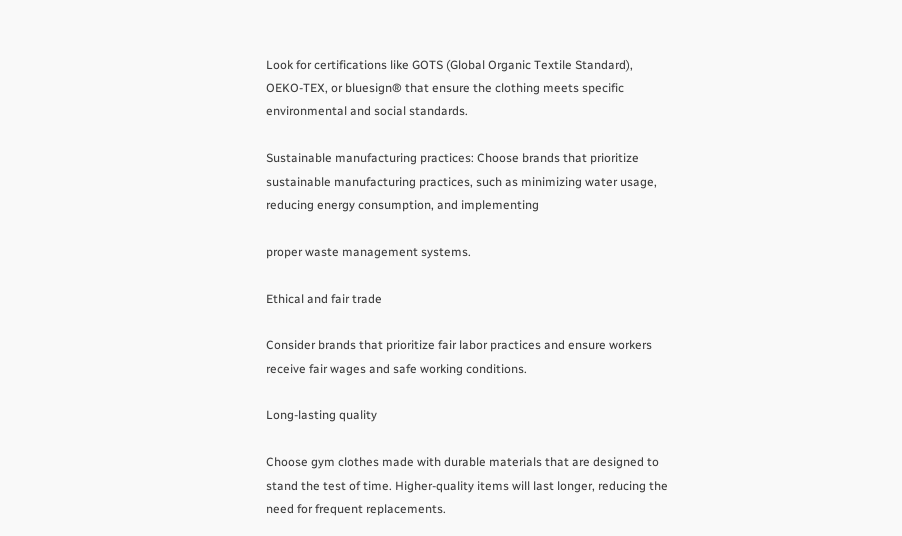Look for certifications like GOTS (Global Organic Textile Standard), OEKO-TEX, or bluesign® that ensure the clothing meets specific environmental and social standards.

Sustainable manufacturing practices: Choose brands that prioritize sustainable manufacturing practices, such as minimizing water usage, reducing energy consumption, and implementing

proper waste management systems.

Ethical and fair trade

Consider brands that prioritize fair labor practices and ensure workers receive fair wages and safe working conditions.

Long-lasting quality

Choose gym clothes made with durable materials that are designed to stand the test of time. Higher-quality items will last longer, reducing the need for frequent replacements.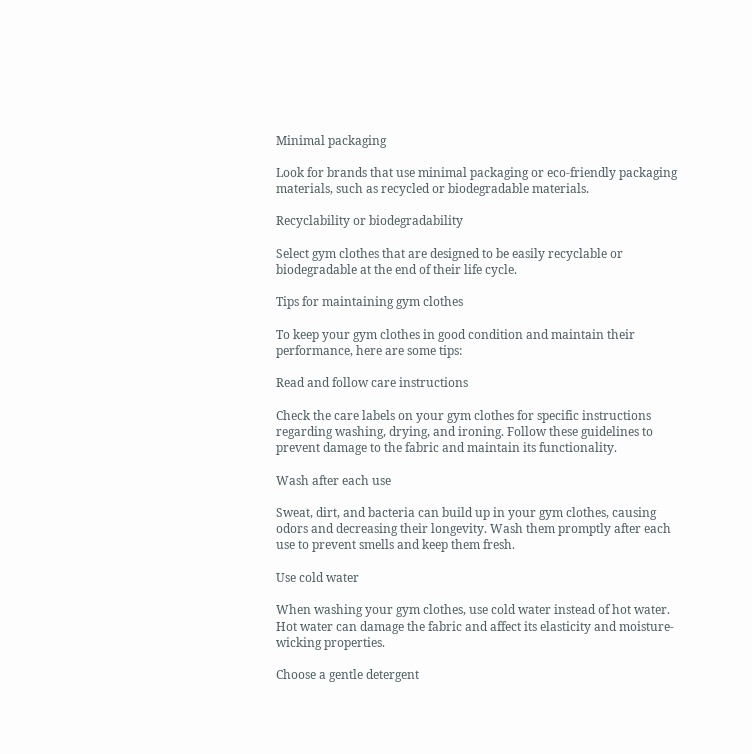Minimal packaging

Look for brands that use minimal packaging or eco-friendly packaging materials, such as recycled or biodegradable materials.

Recyclability or biodegradability

Select gym clothes that are designed to be easily recyclable or biodegradable at the end of their life cycle.

Tips for maintaining gym clothes

To keep your gym clothes in good condition and maintain their performance, here are some tips:

Read and follow care instructions

Check the care labels on your gym clothes for specific instructions regarding washing, drying, and ironing. Follow these guidelines to prevent damage to the fabric and maintain its functionality.

Wash after each use

Sweat, dirt, and bacteria can build up in your gym clothes, causing odors and decreasing their longevity. Wash them promptly after each use to prevent smells and keep them fresh.

Use cold water

When washing your gym clothes, use cold water instead of hot water. Hot water can damage the fabric and affect its elasticity and moisture-wicking properties.

Choose a gentle detergent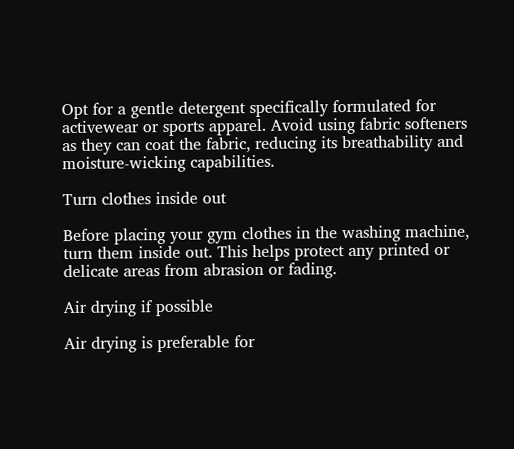Opt for a gentle detergent specifically formulated for activewear or sports apparel. Avoid using fabric softeners as they can coat the fabric, reducing its breathability and moisture-wicking capabilities.

Turn clothes inside out

Before placing your gym clothes in the washing machine, turn them inside out. This helps protect any printed or delicate areas from abrasion or fading.

Air drying if possible

Air drying is preferable for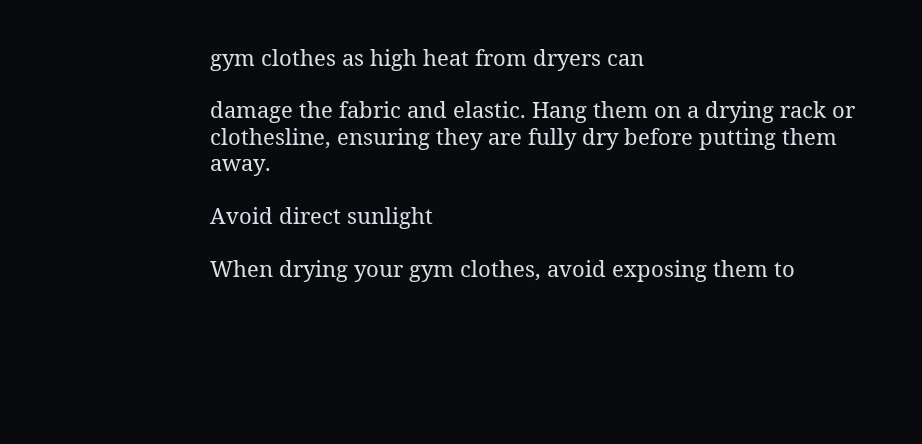gym clothes as high heat from dryers can

damage the fabric and elastic. Hang them on a drying rack or clothesline, ensuring they are fully dry before putting them away.

Avoid direct sunlight

When drying your gym clothes, avoid exposing them to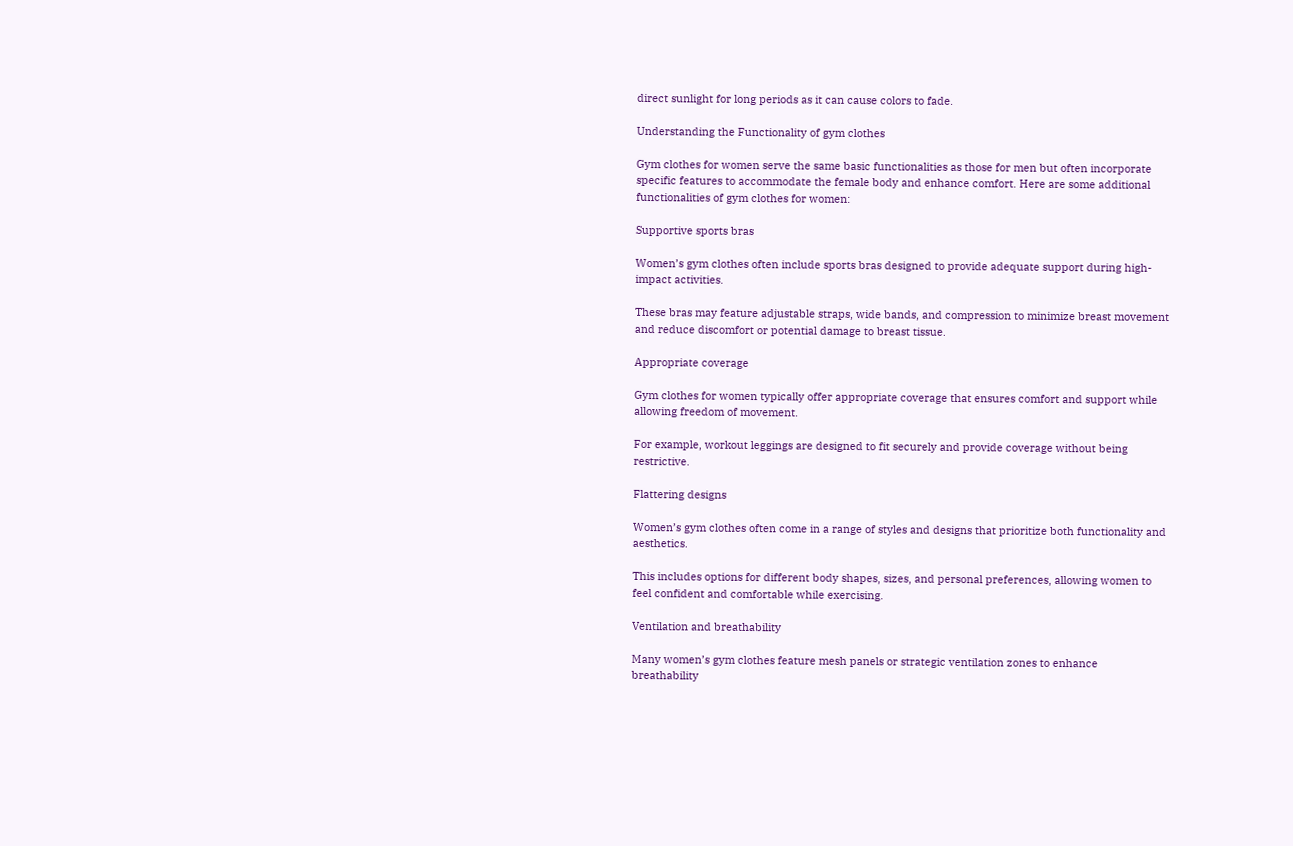direct sunlight for long periods as it can cause colors to fade.

Understanding the Functionality of gym clothes

Gym clothes for women serve the same basic functionalities as those for men but often incorporate specific features to accommodate the female body and enhance comfort. Here are some additional functionalities of gym clothes for women:

Supportive sports bras

Women’s gym clothes often include sports bras designed to provide adequate support during high-impact activities.

These bras may feature adjustable straps, wide bands, and compression to minimize breast movement and reduce discomfort or potential damage to breast tissue.

Appropriate coverage

Gym clothes for women typically offer appropriate coverage that ensures comfort and support while allowing freedom of movement.

For example, workout leggings are designed to fit securely and provide coverage without being restrictive.

Flattering designs

Women’s gym clothes often come in a range of styles and designs that prioritize both functionality and aesthetics.

This includes options for different body shapes, sizes, and personal preferences, allowing women to feel confident and comfortable while exercising.

Ventilation and breathability

Many women’s gym clothes feature mesh panels or strategic ventilation zones to enhance breathability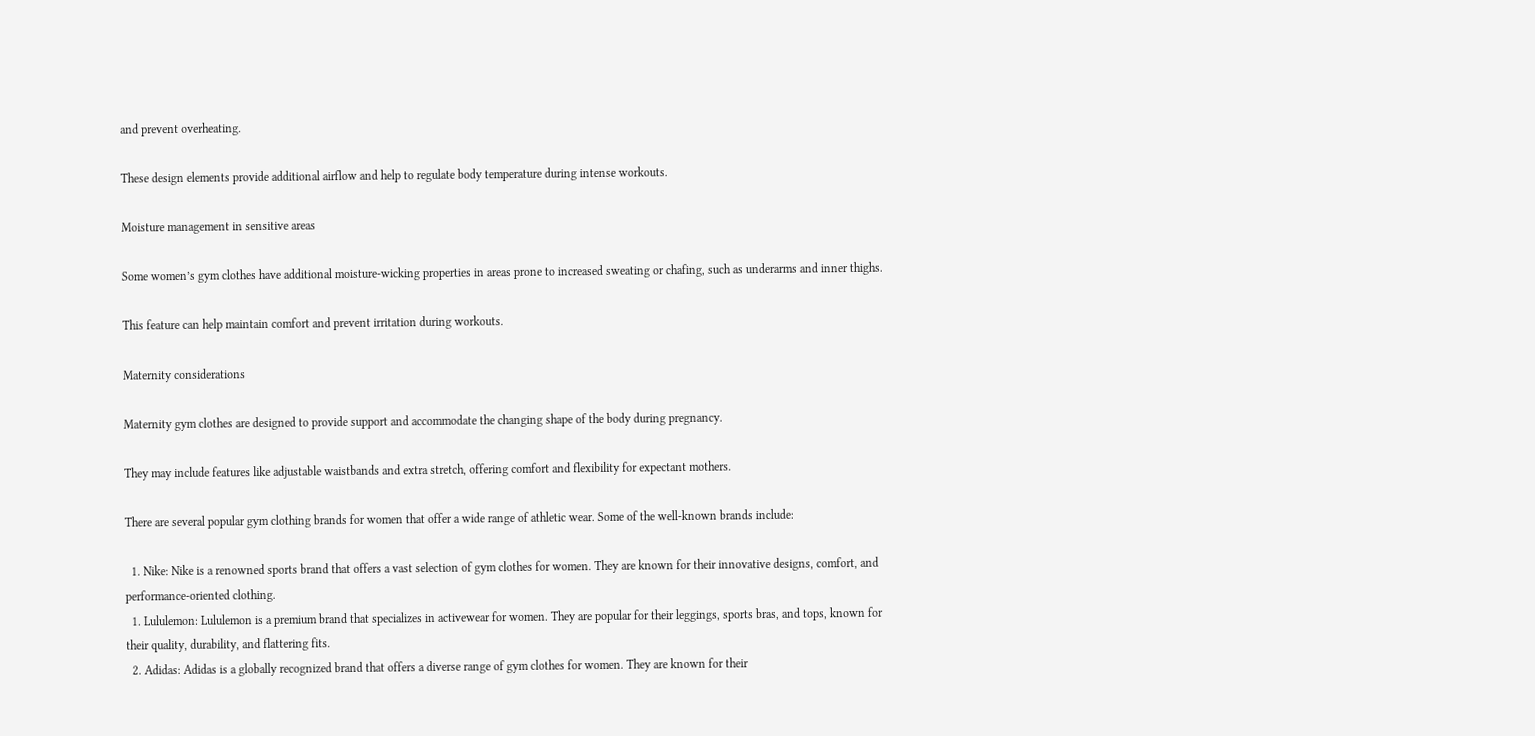and prevent overheating.

These design elements provide additional airflow and help to regulate body temperature during intense workouts.

Moisture management in sensitive areas

Some women’s gym clothes have additional moisture-wicking properties in areas prone to increased sweating or chafing, such as underarms and inner thighs.

This feature can help maintain comfort and prevent irritation during workouts.

Maternity considerations

Maternity gym clothes are designed to provide support and accommodate the changing shape of the body during pregnancy.

They may include features like adjustable waistbands and extra stretch, offering comfort and flexibility for expectant mothers.

There are several popular gym clothing brands for women that offer a wide range of athletic wear. Some of the well-known brands include:

  1. Nike: Nike is a renowned sports brand that offers a vast selection of gym clothes for women. They are known for their innovative designs, comfort, and performance-oriented clothing.
  1. Lululemon: Lululemon is a premium brand that specializes in activewear for women. They are popular for their leggings, sports bras, and tops, known for their quality, durability, and flattering fits.
  2. Adidas: Adidas is a globally recognized brand that offers a diverse range of gym clothes for women. They are known for their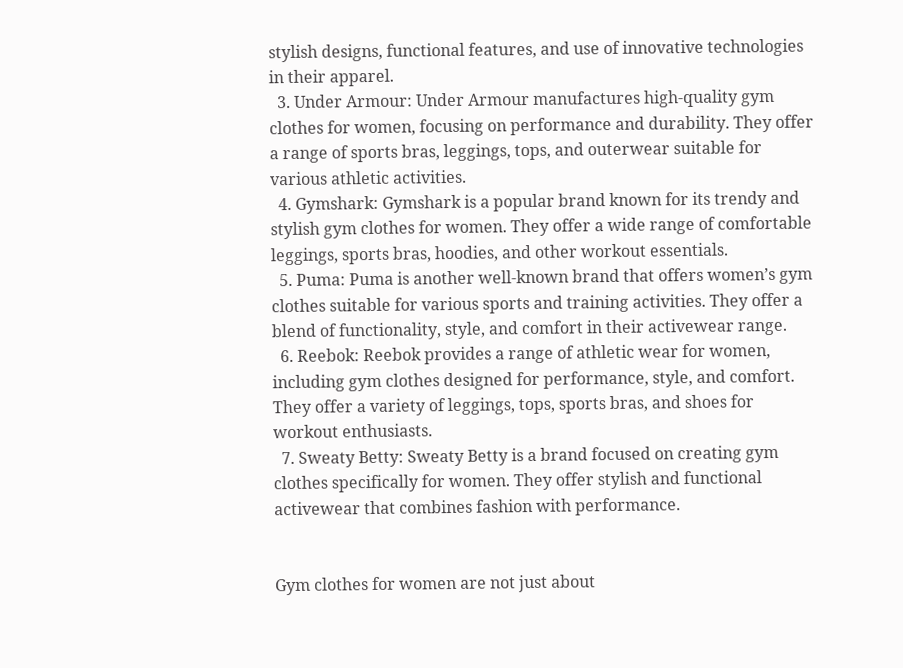stylish designs, functional features, and use of innovative technologies in their apparel.
  3. Under Armour: Under Armour manufactures high-quality gym clothes for women, focusing on performance and durability. They offer a range of sports bras, leggings, tops, and outerwear suitable for various athletic activities.
  4. Gymshark: Gymshark is a popular brand known for its trendy and stylish gym clothes for women. They offer a wide range of comfortable leggings, sports bras, hoodies, and other workout essentials.
  5. Puma: Puma is another well-known brand that offers women’s gym clothes suitable for various sports and training activities. They offer a blend of functionality, style, and comfort in their activewear range.
  6. Reebok: Reebok provides a range of athletic wear for women, including gym clothes designed for performance, style, and comfort. They offer a variety of leggings, tops, sports bras, and shoes for workout enthusiasts.
  7. Sweaty Betty: Sweaty Betty is a brand focused on creating gym clothes specifically for women. They offer stylish and functional activewear that combines fashion with performance.


Gym clothes for women are not just about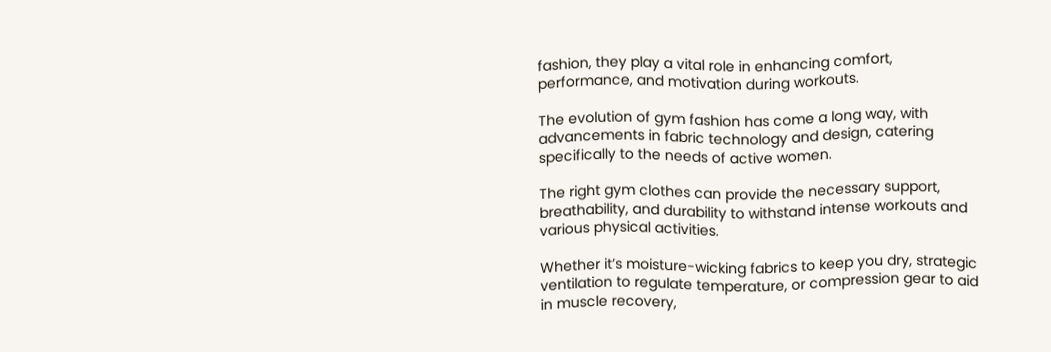fashion, they play a vital role in enhancing comfort, performance, and motivation during workouts.

The evolution of gym fashion has come a long way, with advancements in fabric technology and design, catering specifically to the needs of active women.

The right gym clothes can provide the necessary support, breathability, and durability to withstand intense workouts and various physical activities.

Whether it’s moisture-wicking fabrics to keep you dry, strategic ventilation to regulate temperature, or compression gear to aid in muscle recovery,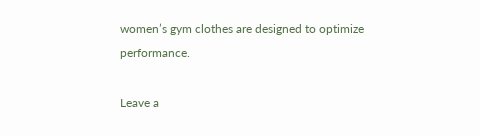women’s gym clothes are designed to optimize performance.

Leave a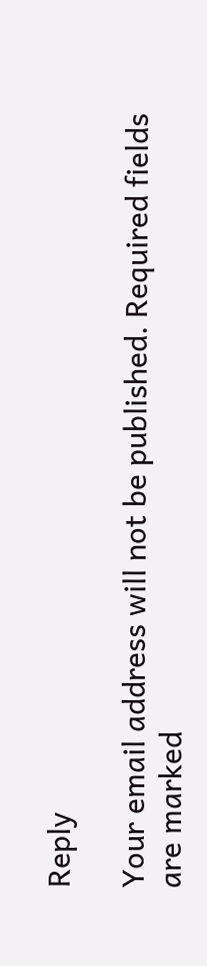Reply

Your email address will not be published. Required fields are marked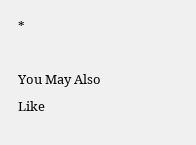*

You May Also Like